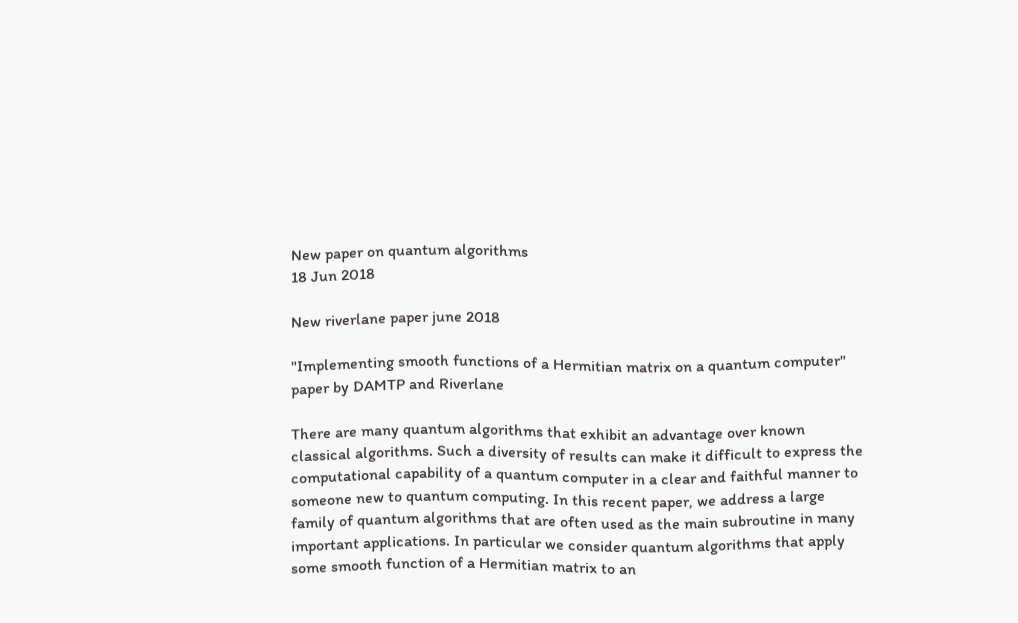New paper on quantum algorithms
18 Jun 2018

New riverlane paper june 2018

"Implementing smooth functions of a Hermitian matrix on a quantum computer" paper by DAMTP and Riverlane

There are many quantum algorithms that exhibit an advantage over known classical algorithms. Such a diversity of results can make it difficult to express the computational capability of a quantum computer in a clear and faithful manner to someone new to quantum computing. In this recent paper, we address a large family of quantum algorithms that are often used as the main subroutine in many important applications. In particular we consider quantum algorithms that apply some smooth function of a Hermitian matrix to an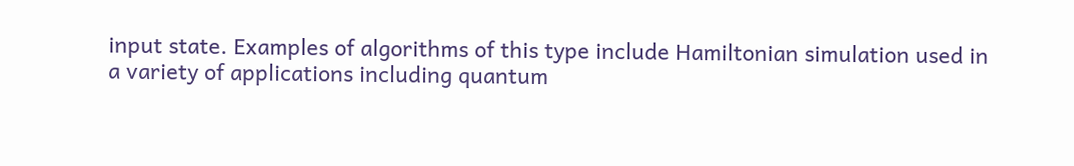input state. Examples of algorithms of this type include Hamiltonian simulation used in a variety of applications including quantum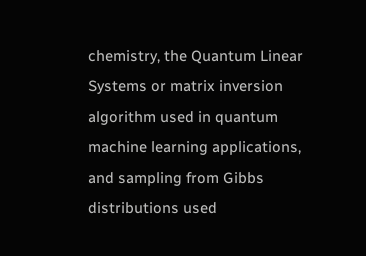chemistry, the Quantum Linear Systems or matrix inversion algorithm used in quantum machine learning applications, and sampling from Gibbs distributions used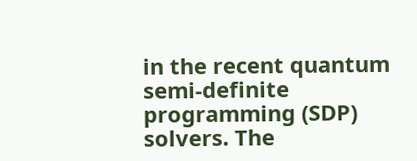in the recent quantum semi-definite programming (SDP) solvers. The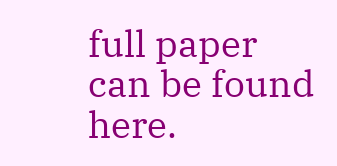full paper can be found here.